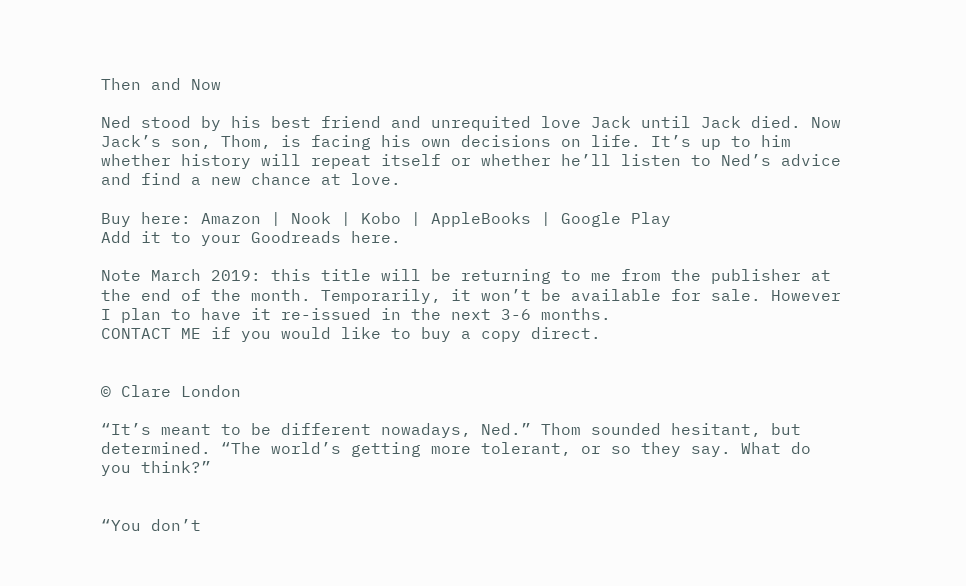Then and Now

Ned stood by his best friend and unrequited love Jack until Jack died. Now Jack’s son, Thom, is facing his own decisions on life. It’s up to him whether history will repeat itself or whether he’ll listen to Ned’s advice and find a new chance at love.

Buy here: Amazon | Nook | Kobo | AppleBooks | Google Play
Add it to your Goodreads here.

Note March 2019: this title will be returning to me from the publisher at the end of the month. Temporarily, it won’t be available for sale. However I plan to have it re-issued in the next 3-6 months.
CONTACT ME if you would like to buy a copy direct.


© Clare London

“It’s meant to be different nowadays, Ned.” Thom sounded hesitant, but determined. “The world’s getting more tolerant, or so they say. What do you think?”


“You don’t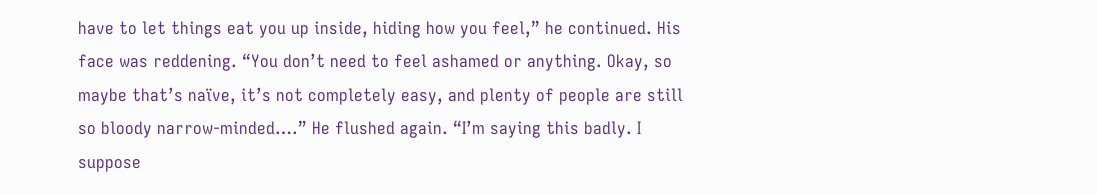have to let things eat you up inside, hiding how you feel,” he continued. His face was reddening. “You don’t need to feel ashamed or anything. Okay, so maybe that’s naïve, it’s not completely easy, and plenty of people are still so bloody narrow-minded….” He flushed again. “I’m saying this badly. I suppose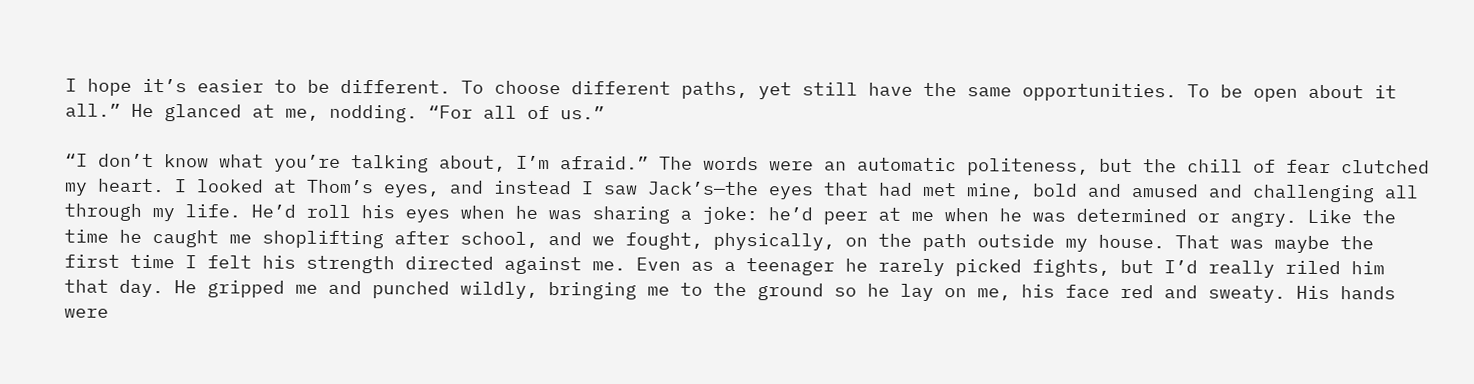I hope it’s easier to be different. To choose different paths, yet still have the same opportunities. To be open about it all.” He glanced at me, nodding. “For all of us.”

“I don’t know what you’re talking about, I’m afraid.” The words were an automatic politeness, but the chill of fear clutched my heart. I looked at Thom’s eyes, and instead I saw Jack’s—the eyes that had met mine, bold and amused and challenging all through my life. He’d roll his eyes when he was sharing a joke: he’d peer at me when he was determined or angry. Like the time he caught me shoplifting after school, and we fought, physically, on the path outside my house. That was maybe the first time I felt his strength directed against me. Even as a teenager he rarely picked fights, but I’d really riled him that day. He gripped me and punched wildly, bringing me to the ground so he lay on me, his face red and sweaty. His hands were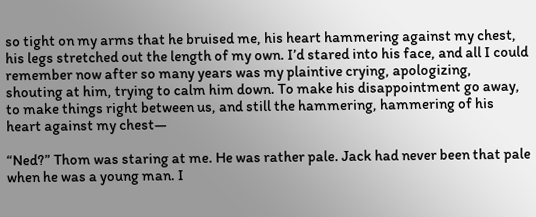so tight on my arms that he bruised me, his heart hammering against my chest, his legs stretched out the length of my own. I’d stared into his face, and all I could remember now after so many years was my plaintive crying, apologizing, shouting at him, trying to calm him down. To make his disappointment go away, to make things right between us, and still the hammering, hammering of his heart against my chest—

“Ned?” Thom was staring at me. He was rather pale. Jack had never been that pale when he was a young man. I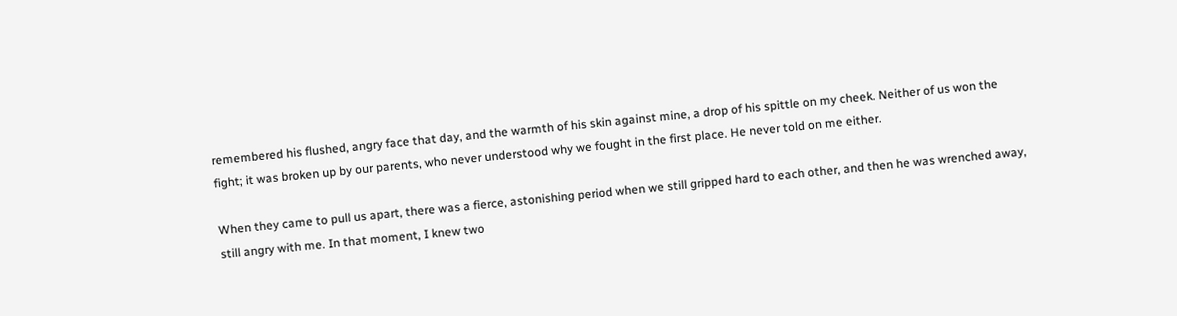remembered his flushed, angry face that day, and the warmth of his skin against mine, a drop of his spittle on my cheek. Neither of us won the fight; it was broken up by our parents, who never understood why we fought in the first place. He never told on me either.

When they came to pull us apart, there was a fierce, astonishing period when we still gripped hard to each other, and then he was wrenched away, still angry with me. In that moment, I knew two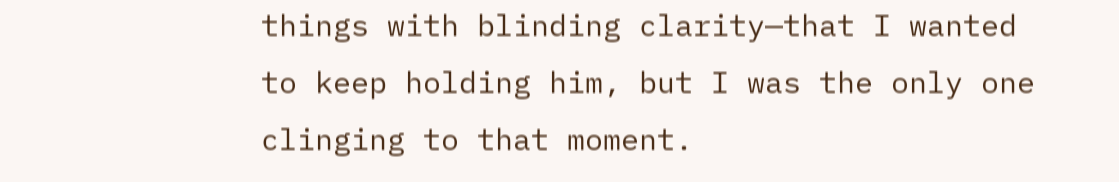things with blinding clarity—that I wanted to keep holding him, but I was the only one clinging to that moment.